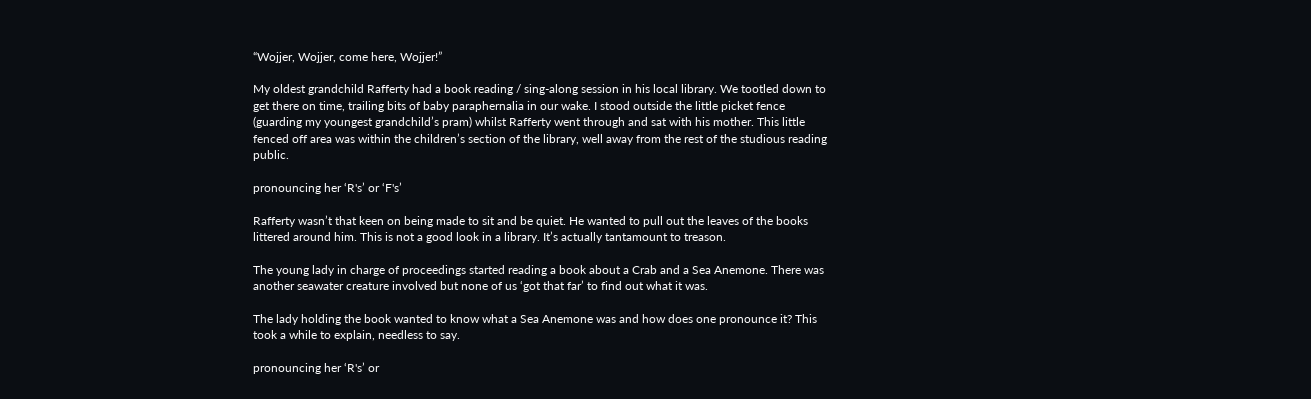“Wojjer, Wojjer, come here, Wojjer!”

My oldest grandchild Rafferty had a book reading / sing-along session in his local library. We tootled down to get there on time, trailing bits of baby paraphernalia in our wake. I stood outside the little picket fence (guarding my youngest grandchild’s pram) whilst Rafferty went through and sat with his mother. This little fenced off area was within the children’s section of the library, well away from the rest of the studious reading public.

pronouncing her ‘R's’ or ‘F's’

Rafferty wasn’t that keen on being made to sit and be quiet. He wanted to pull out the leaves of the books littered around him. This is not a good look in a library. It’s actually tantamount to treason.

The young lady in charge of proceedings started reading a book about a Crab and a Sea Anemone. There was another seawater creature involved but none of us ‘got that far’ to find out what it was.

The lady holding the book wanted to know what a Sea Anemone was and how does one pronounce it? This took a while to explain, needless to say.

pronouncing her ‘R's’ or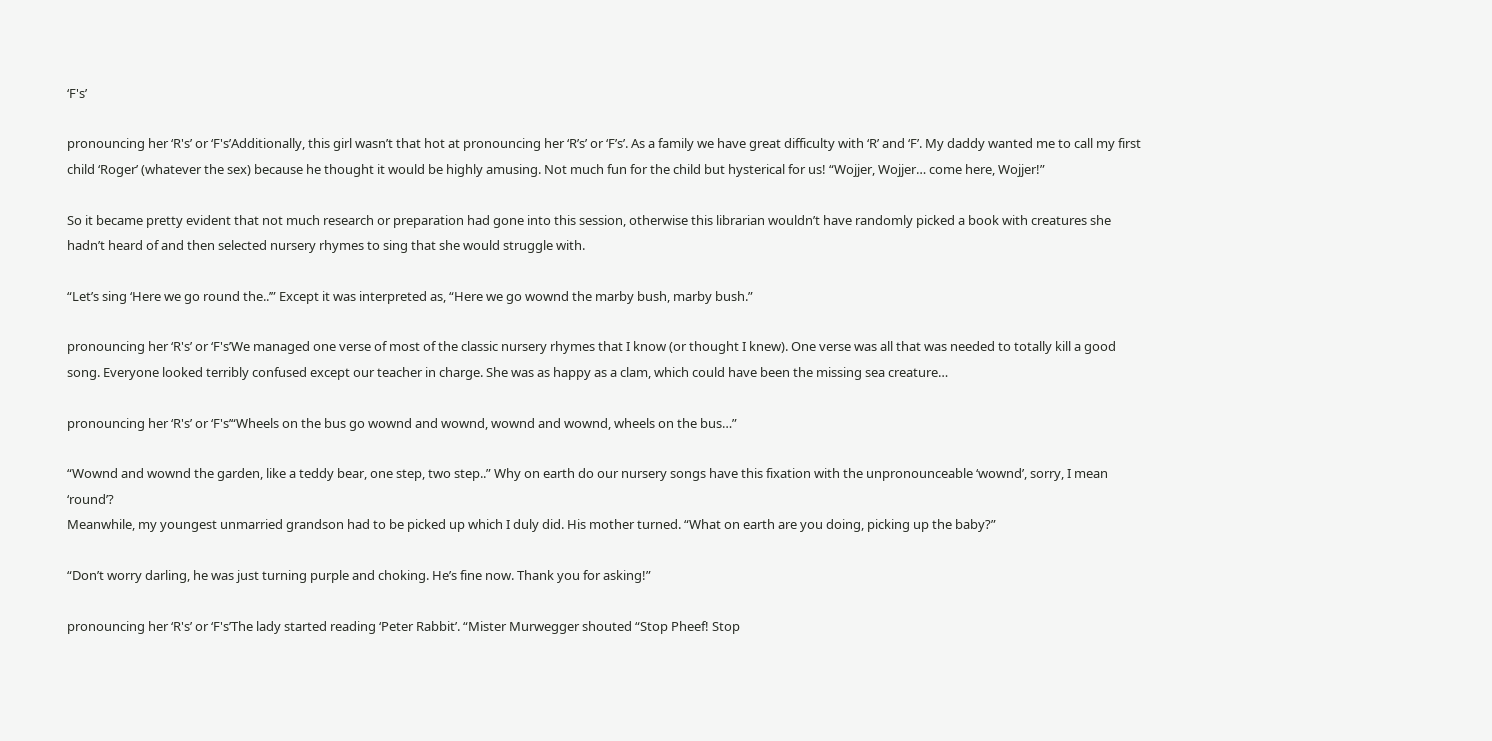‘F's’

pronouncing her ‘R's’ or ‘F's’Additionally, this girl wasn’t that hot at pronouncing her ‘R’s’ or ‘F’s’. As a family we have great difficulty with ‘R’ and ‘F’. My daddy wanted me to call my first child ‘Roger’ (whatever the sex) because he thought it would be highly amusing. Not much fun for the child but hysterical for us! “Wojjer, Wojjer… come here, Wojjer!”

So it became pretty evident that not much research or preparation had gone into this session, otherwise this librarian wouldn’t have randomly picked a book with creatures she hadn’t heard of and then selected nursery rhymes to sing that she would struggle with.

“Let’s sing ‘Here we go round the..’” Except it was interpreted as, “Here we go wownd the marby bush, marby bush.”

pronouncing her ‘R's’ or ‘F's’We managed one verse of most of the classic nursery rhymes that I know (or thought I knew). One verse was all that was needed to totally kill a good song. Everyone looked terribly confused except our teacher in charge. She was as happy as a clam, which could have been the missing sea creature…

pronouncing her ‘R's’ or ‘F's’“Wheels on the bus go wownd and wownd, wownd and wownd, wheels on the bus…”

“Wownd and wownd the garden, like a teddy bear, one step, two step..” Why on earth do our nursery songs have this fixation with the unpronounceable ‘wownd’, sorry, I mean ‘round’?
Meanwhile, my youngest unmarried grandson had to be picked up which I duly did. His mother turned. “What on earth are you doing, picking up the baby?”

“Don’t worry darling, he was just turning purple and choking. He’s fine now. Thank you for asking!”

pronouncing her ‘R's’ or ‘F's’The lady started reading ‘Peter Rabbit’. “Mister Murwegger shouted “Stop Pheef! Stop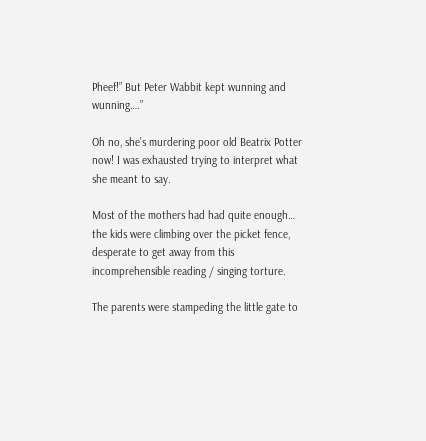Pheef!” But Peter Wabbit kept wunning and wunning….”

Oh no, she’s murdering poor old Beatrix Potter now! I was exhausted trying to interpret what she meant to say.

Most of the mothers had had quite enough… the kids were climbing over the picket fence, desperate to get away from this incomprehensible reading / singing torture.

The parents were stampeding the little gate to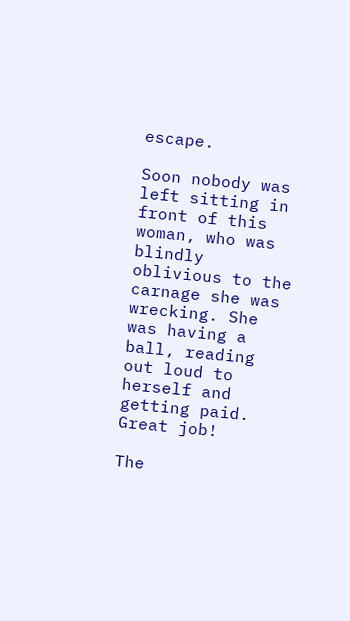escape.

Soon nobody was left sitting in front of this woman, who was blindly oblivious to the carnage she was wrecking. She was having a ball, reading out loud to herself and getting paid. Great job!

The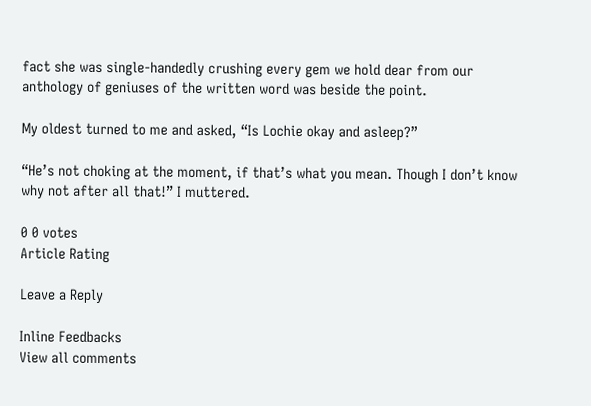fact she was single-handedly crushing every gem we hold dear from our anthology of geniuses of the written word was beside the point.

My oldest turned to me and asked, “Is Lochie okay and asleep?”

“He’s not choking at the moment, if that’s what you mean. Though I don’t know why not after all that!” I muttered.

0 0 votes
Article Rating

Leave a Reply

Inline Feedbacks
View all comments